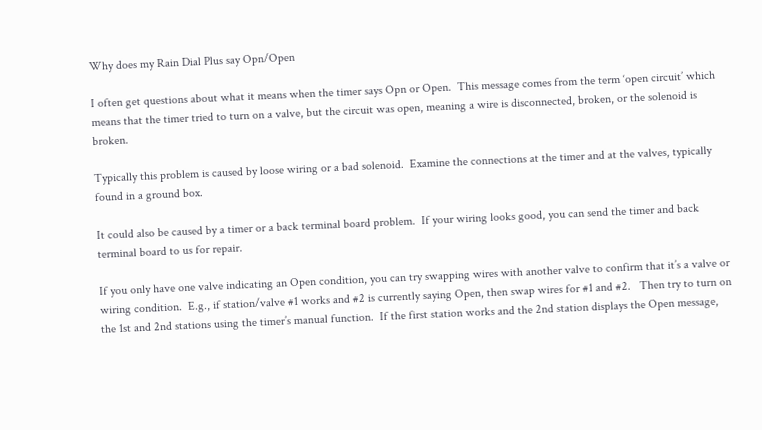Why does my Rain Dial Plus say Opn/Open

I often get questions about what it means when the timer says Opn or Open.  This message comes from the term ‘open circuit’ which means that the timer tried to turn on a valve, but the circuit was open, meaning a wire is disconnected, broken, or the solenoid is broken.

Typically this problem is caused by loose wiring or a bad solenoid.  Examine the connections at the timer and at the valves, typically found in a ground box.

It could also be caused by a timer or a back terminal board problem.  If your wiring looks good, you can send the timer and back terminal board to us for repair.

If you only have one valve indicating an Open condition, you can try swapping wires with another valve to confirm that it’s a valve or wiring condition.  E.g., if station/valve #1 works and #2 is currently saying Open, then swap wires for #1 and #2.   Then try to turn on the 1st and 2nd stations using the timer’s manual function.  If the first station works and the 2nd station displays the Open message,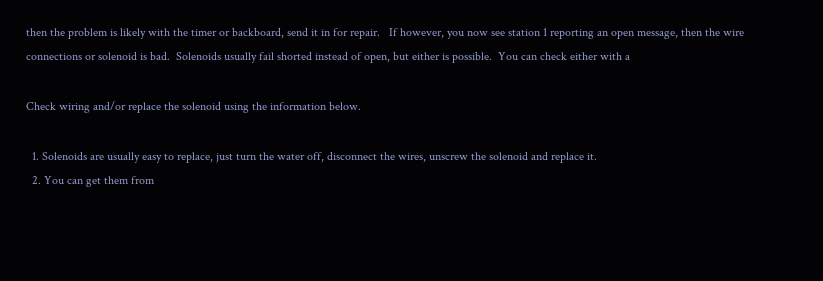then the problem is likely with the timer or backboard, send it in for repair.   If however, you now see station 1 reporting an open message, then the wire connections or solenoid is bad.  Solenoids usually fail shorted instead of open, but either is possible.  You can check either with a

Check wiring and/or replace the solenoid using the information below.

  1. Solenoids are usually easy to replace, just turn the water off, disconnect the wires, unscrew the solenoid and replace it.
  2. You can get them from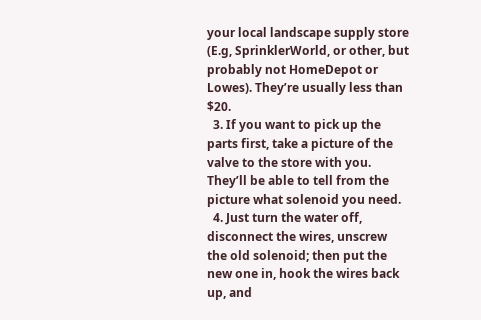your local landscape supply store (E.g, SprinklerWorld, or other, but probably not HomeDepot or Lowes). They’re usually less than $20.
  3. If you want to pick up the parts first, take a picture of the valve to the store with you. They’ll be able to tell from the picture what solenoid you need.
  4. Just turn the water off, disconnect the wires, unscrew the old solenoid; then put the new one in, hook the wires back up, and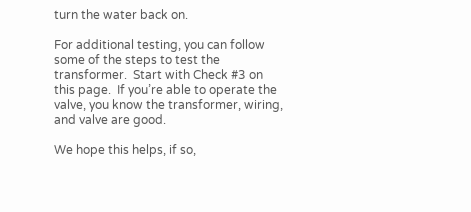turn the water back on.

For additional testing, you can follow some of the steps to test the transformer.  Start with Check #3 on this page.  If you’re able to operate the valve, you know the transformer, wiring, and valve are good.

We hope this helps, if so,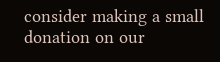consider making a small donation on our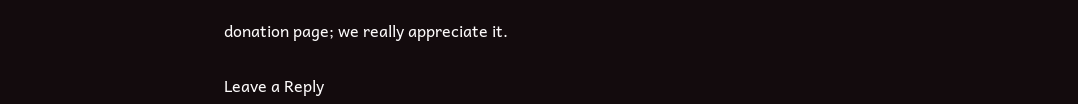donation page; we really appreciate it.

Leave a Reply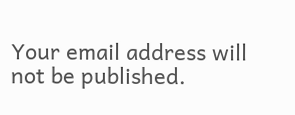Your email address will not be published.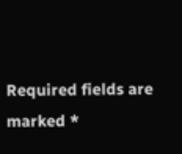Required fields are marked *